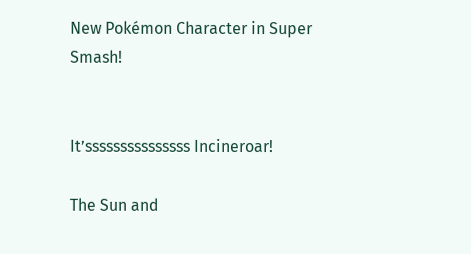New Pokémon Character in Super Smash!


It’sssssssssssssss Incineroar!

The Sun and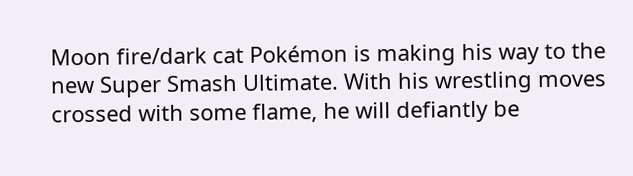Moon fire/dark cat Pokémon is making his way to the new Super Smash Ultimate. With his wrestling moves crossed with some flame, he will defiantly be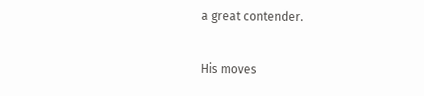a great contender.

His moves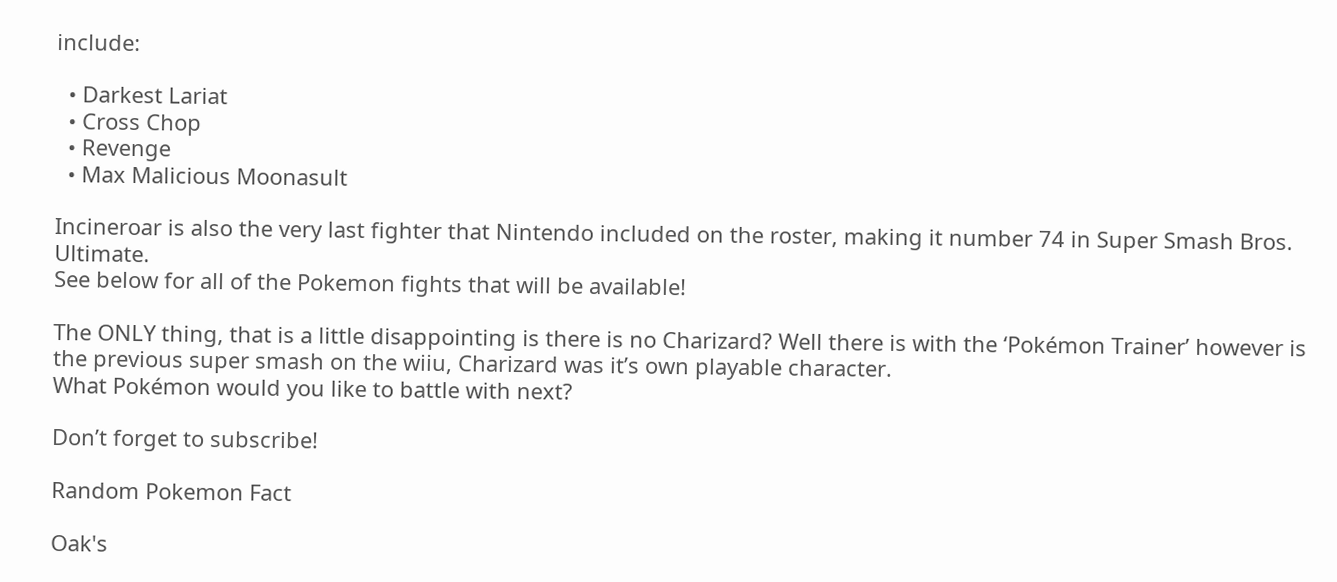include:

  • Darkest Lariat
  • Cross Chop
  • Revenge
  • Max Malicious Moonasult

Incineroar is also the very last fighter that Nintendo included on the roster, making it number 74 in Super Smash Bros. Ultimate.
See below for all of the Pokemon fights that will be available!

The ONLY thing, that is a little disappointing is there is no Charizard? Well there is with the ‘Pokémon Trainer’ however is the previous super smash on the wiiu, Charizard was it’s own playable character.
What Pokémon would you like to battle with next?

Don’t forget to subscribe!

Random Pokemon Fact

Oak's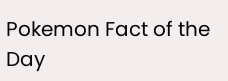Pokemon Fact of the Day